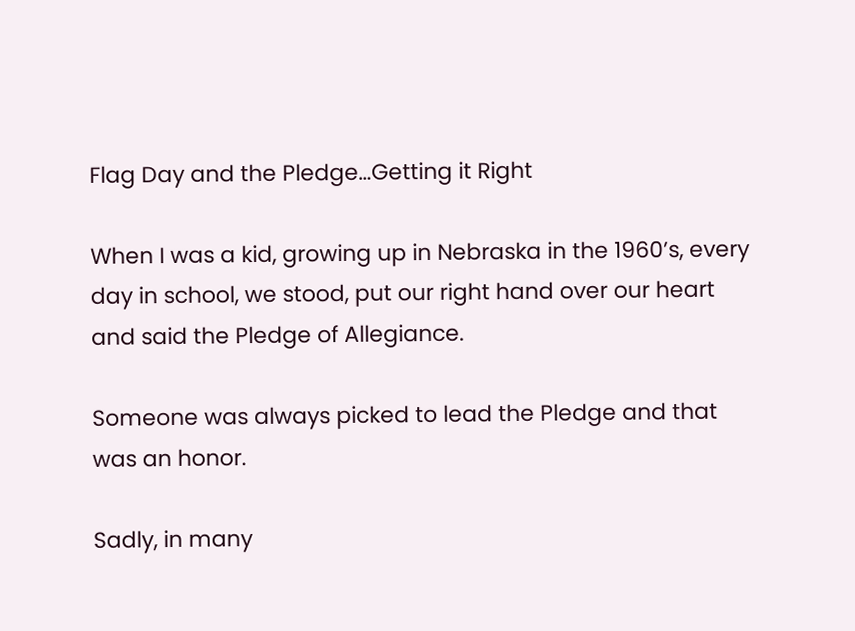Flag Day and the Pledge…Getting it Right

When I was a kid, growing up in Nebraska in the 1960’s, every day in school, we stood, put our right hand over our heart and said the Pledge of Allegiance.

Someone was always picked to lead the Pledge and that was an honor.

Sadly, in many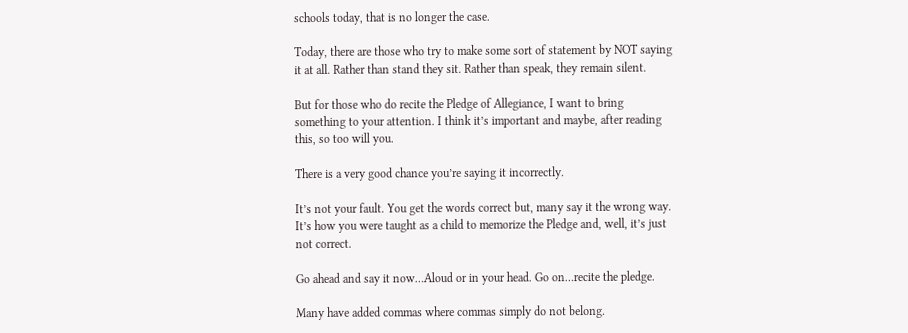schools today, that is no longer the case.

Today, there are those who try to make some sort of statement by NOT saying it at all. Rather than stand they sit. Rather than speak, they remain silent.

But for those who do recite the Pledge of Allegiance, I want to bring something to your attention. I think it’s important and maybe, after reading this, so too will you.

There is a very good chance you’re saying it incorrectly.

It’s not your fault. You get the words correct but, many say it the wrong way. It’s how you were taught as a child to memorize the Pledge and, well, it’s just not correct.

Go ahead and say it now…Aloud or in your head. Go on…recite the pledge.

Many have added commas where commas simply do not belong.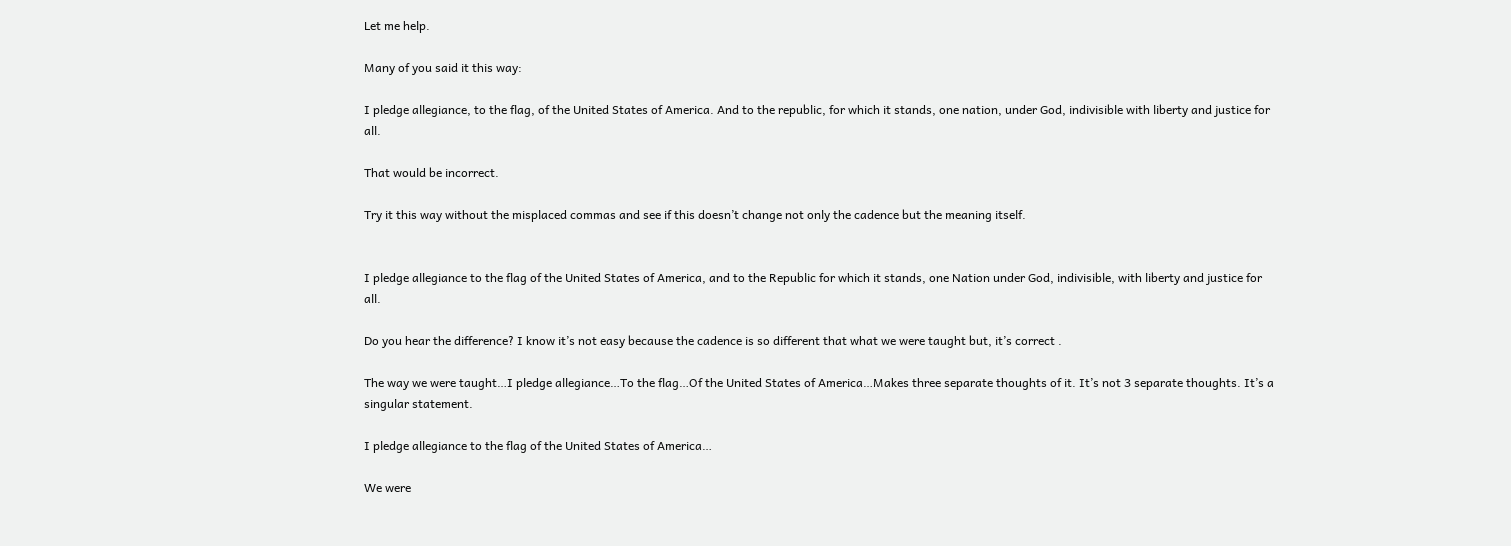Let me help.

Many of you said it this way:

I pledge allegiance, to the flag, of the United States of America. And to the republic, for which it stands, one nation, under God, indivisible with liberty and justice for all.

That would be incorrect.

Try it this way without the misplaced commas and see if this doesn’t change not only the cadence but the meaning itself.


I pledge allegiance to the flag of the United States of America, and to the Republic for which it stands, one Nation under God, indivisible, with liberty and justice for all.

Do you hear the difference? I know it’s not easy because the cadence is so different that what we were taught but, it’s correct .

The way we were taught…I pledge allegiance…To the flag…Of the United States of America…Makes three separate thoughts of it. It’s not 3 separate thoughts. It’s a singular statement.

I pledge allegiance to the flag of the United States of America…

We were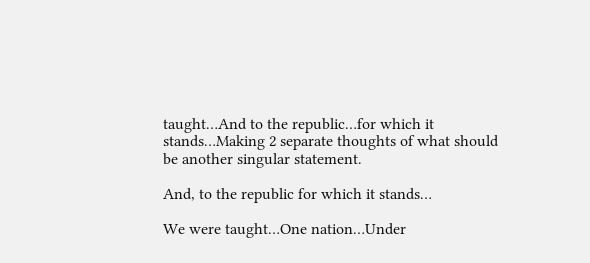taught…And to the republic…for which it stands…Making 2 separate thoughts of what should be another singular statement.

And, to the republic for which it stands…

We were taught…One nation…Under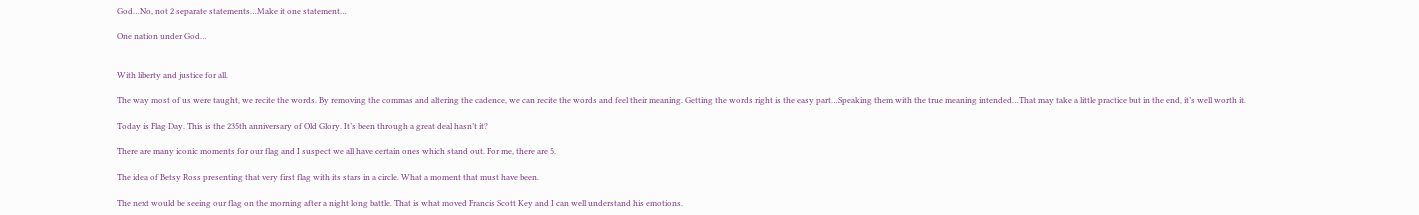God…No, not 2 separate statements…Make it one statement…

One nation under God…


With liberty and justice for all.

The way most of us were taught, we recite the words. By removing the commas and altering the cadence, we can recite the words and feel their meaning. Getting the words right is the easy part…Speaking them with the true meaning intended…That may take a little practice but in the end, it’s well worth it.

Today is Flag Day. This is the 235th anniversary of Old Glory. It’s been through a great deal hasn’t it?

There are many iconic moments for our flag and I suspect we all have certain ones which stand out. For me, there are 5.

The idea of Betsy Ross presenting that very first flag with its stars in a circle. What a moment that must have been.

The next would be seeing our flag on the morning after a night long battle. That is what moved Francis Scott Key and I can well understand his emotions.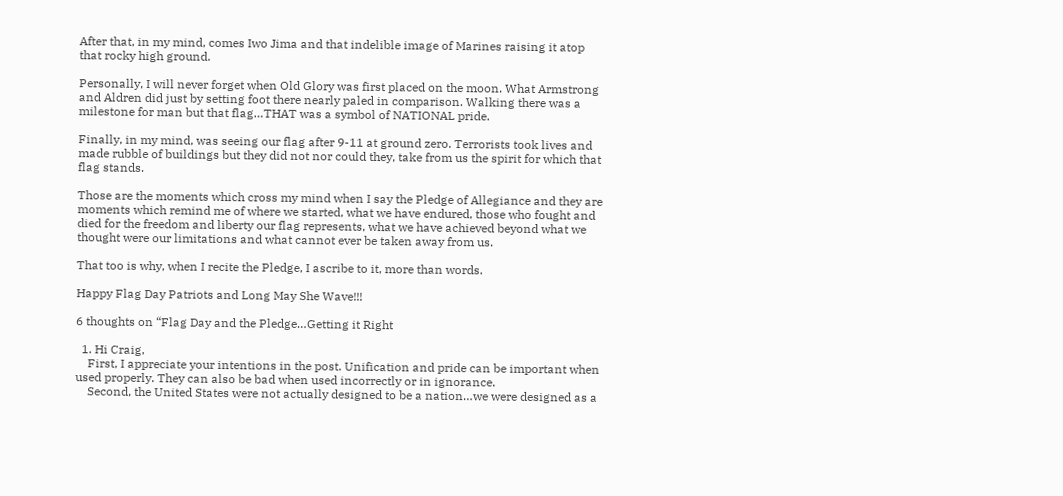After that, in my mind, comes Iwo Jima and that indelible image of Marines raising it atop that rocky high ground.

Personally, I will never forget when Old Glory was first placed on the moon. What Armstrong and Aldren did just by setting foot there nearly paled in comparison. Walking there was a milestone for man but that flag…THAT was a symbol of NATIONAL pride.

Finally, in my mind, was seeing our flag after 9-11 at ground zero. Terrorists took lives and made rubble of buildings but they did not nor could they, take from us the spirit for which that flag stands.

Those are the moments which cross my mind when I say the Pledge of Allegiance and they are moments which remind me of where we started, what we have endured, those who fought and died for the freedom and liberty our flag represents, what we have achieved beyond what we thought were our limitations and what cannot ever be taken away from us.

That too is why, when I recite the Pledge, I ascribe to it, more than words.

Happy Flag Day Patriots and Long May She Wave!!!

6 thoughts on “Flag Day and the Pledge…Getting it Right

  1. Hi Craig,
    First, I appreciate your intentions in the post. Unification and pride can be important when used properly. They can also be bad when used incorrectly or in ignorance.
    Second, the United States were not actually designed to be a nation…we were designed as a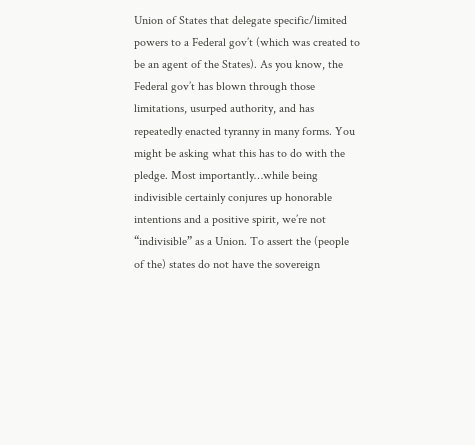Union of States that delegate specific/limited powers to a Federal gov’t (which was created to be an agent of the States). As you know, the Federal gov’t has blown through those limitations, usurped authority, and has repeatedly enacted tyranny in many forms. You might be asking what this has to do with the pledge. Most importantly…while being indivisible certainly conjures up honorable intentions and a positive spirit, we’re not “indivisible” as a Union. To assert the (people of the) states do not have the sovereign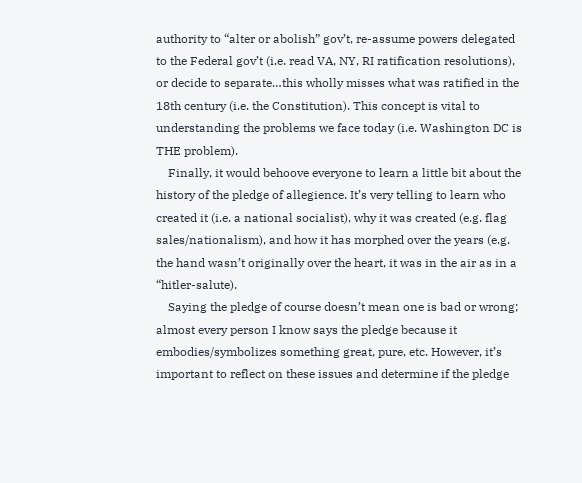authority to “alter or abolish” gov’t, re-assume powers delegated to the Federal gov’t (i.e. read VA, NY, RI ratification resolutions), or decide to separate…this wholly misses what was ratified in the 18th century (i.e. the Constitution). This concept is vital to understanding the problems we face today (i.e. Washington DC is THE problem).
    Finally, it would behoove everyone to learn a little bit about the history of the pledge of allegience. It’s very telling to learn who created it (i.e. a national socialist), why it was created (e.g. flag sales/nationalism), and how it has morphed over the years (e.g. the hand wasn’t originally over the heart, it was in the air as in a “hitler-salute).
    Saying the pledge of course doesn’t mean one is bad or wrong; almost every person I know says the pledge because it embodies/symbolizes something great, pure, etc. However, it’s important to reflect on these issues and determine if the pledge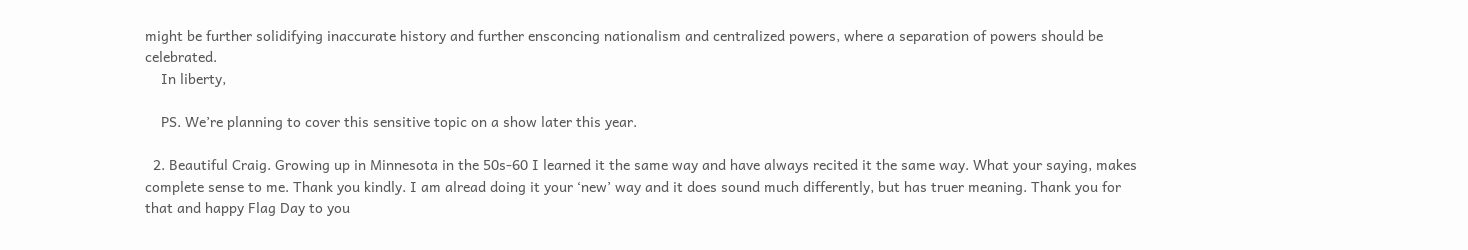might be further solidifying inaccurate history and further ensconcing nationalism and centralized powers, where a separation of powers should be celebrated.
    In liberty,

    PS. We’re planning to cover this sensitive topic on a show later this year.

  2. Beautiful Craig. Growing up in Minnesota in the 50s-60 I learned it the same way and have always recited it the same way. What your saying, makes complete sense to me. Thank you kindly. I am alread doing it your ‘new’ way and it does sound much differently, but has truer meaning. Thank you for that and happy Flag Day to you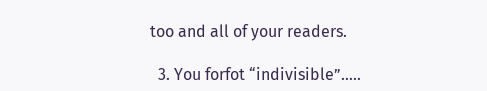too and all of your readers.

  3. You forfot “indivisible”…..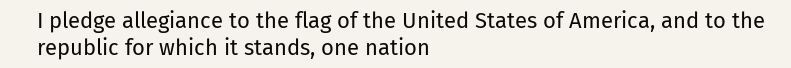I pledge allegiance to the flag of the United States of America, and to the republic for which it stands, one nation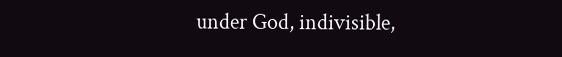under God, indivisible,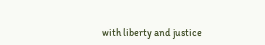with liberty and justice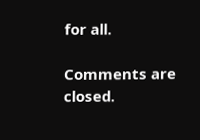for all.

Comments are closed.